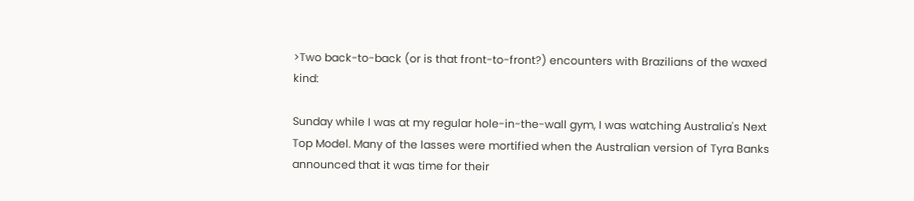>Two back-to-back (or is that front-to-front?) encounters with Brazilians of the waxed kind:

Sunday while I was at my regular hole-in-the-wall gym, I was watching Australia's Next Top Model. Many of the lasses were mortified when the Australian version of Tyra Banks announced that it was time for their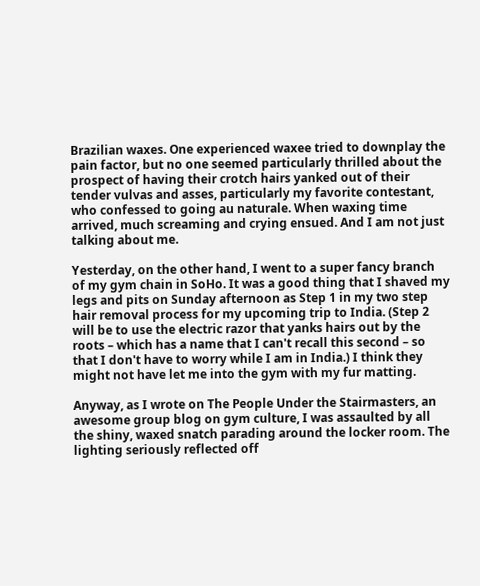Brazilian waxes. One experienced waxee tried to downplay the pain factor, but no one seemed particularly thrilled about the prospect of having their crotch hairs yanked out of their tender vulvas and asses, particularly my favorite contestant, who confessed to going au naturale. When waxing time arrived, much screaming and crying ensued. And I am not just talking about me.

Yesterday, on the other hand, I went to a super fancy branch of my gym chain in SoHo. It was a good thing that I shaved my legs and pits on Sunday afternoon as Step 1 in my two step hair removal process for my upcoming trip to India. (Step 2 will be to use the electric razor that yanks hairs out by the roots – which has a name that I can't recall this second – so that I don't have to worry while I am in India.) I think they might not have let me into the gym with my fur matting.

Anyway, as I wrote on The People Under the Stairmasters, an awesome group blog on gym culture, I was assaulted by all the shiny, waxed snatch parading around the locker room. The lighting seriously reflected off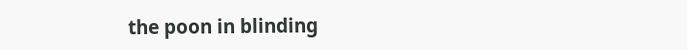the poon in blinding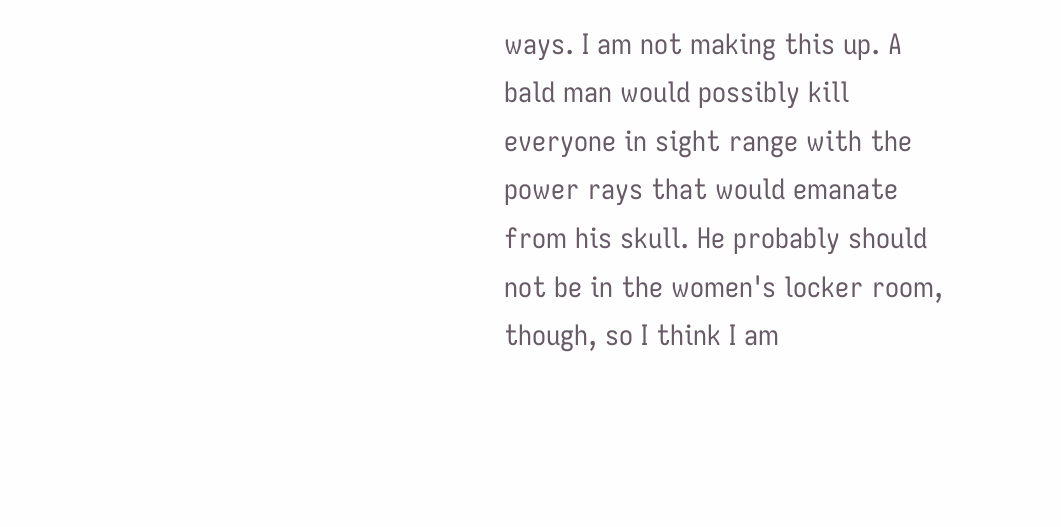ways. I am not making this up. A bald man would possibly kill everyone in sight range with the power rays that would emanate from his skull. He probably should not be in the women's locker room, though, so I think I am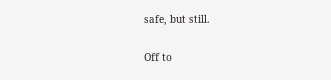safe, but still.

Off to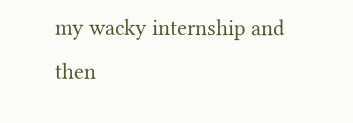my wacky internship and then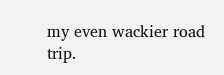my even wackier road trip.